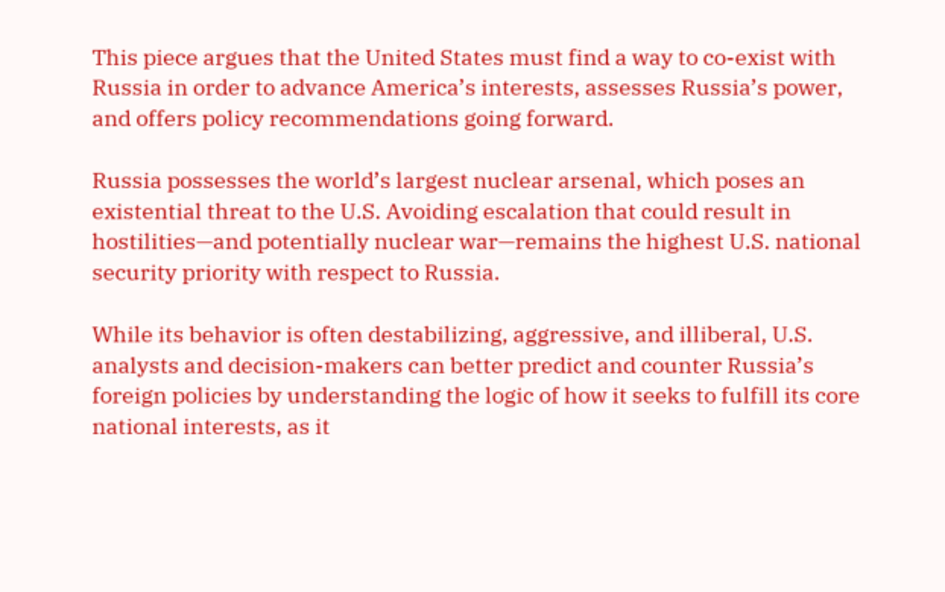This piece argues that the United States must find a way to co-exist with Russia in order to advance America’s interests, assesses Russia’s power, and offers policy recommendations going forward.

Russia possesses the world’s largest nuclear arsenal, which poses an existential threat to the U.S. Avoiding escalation that could result in hostilities—and potentially nuclear war—remains the highest U.S. national security priority with respect to Russia.

While its behavior is often destabilizing, aggressive, and illiberal, U.S. analysts and decision-makers can better predict and counter Russia’s foreign policies by understanding the logic of how it seeks to fulfill its core national interests, as it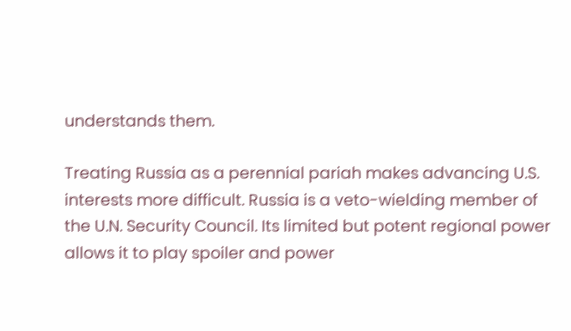understands them.

Treating Russia as a perennial pariah makes advancing U.S. interests more difficult. Russia is a veto-wielding member of the U.N. Security Council. Its limited but potent regional power allows it to play spoiler and power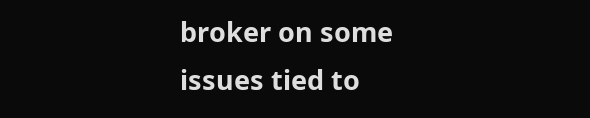broker on some issues tied to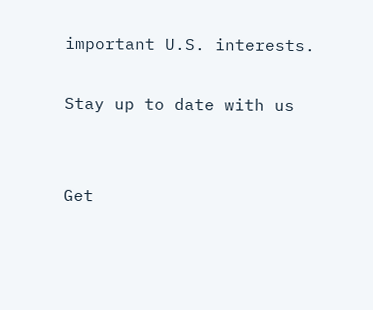important U.S. interests.

Stay up to date with us


Get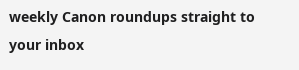weekly Canon roundups straight to your inbox